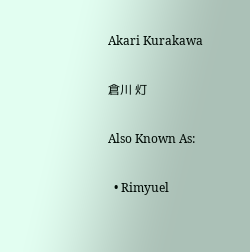Akari Kurakawa

倉川 灯

Also Known As:

  • Rimyuel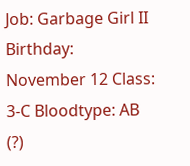Job: Garbage Girl II Birthday: November 12 Class: 3-C Bloodtype: AB (?)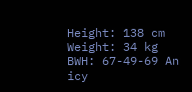Height: 138 cm Weight: 34 kg BWH: 67-49-69 An icy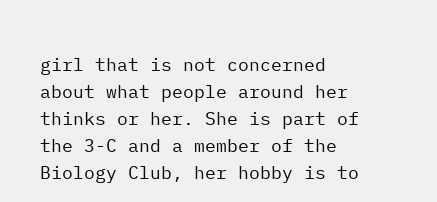girl that is not concerned about what people around her thinks or her. She is part of the 3-C and a member of the Biology Club, her hobby is to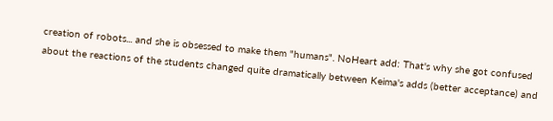creation of robots... and she is obsessed to make them "humans". NoHeart add: That's why she got confused about the reactions of the students changed quite dramatically between Keima's adds (better acceptance) and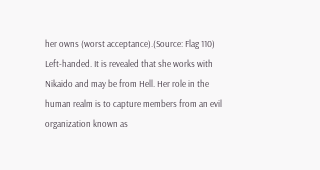her owns (worst acceptance).(Source: Flag 110) Left-handed. It is revealed that she works with Nikaido and may be from Hell. Her role in the human realm is to capture members from an evil organization known as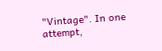"Vintage". In one attempt,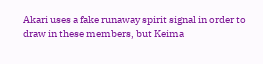Akari uses a fake runaway spirit signal in order to draw in these members, but Keima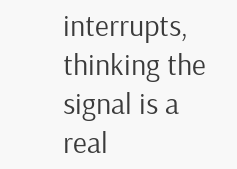interrupts, thinking the signal is a real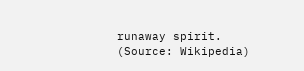runaway spirit. (Source: Wikipedia)